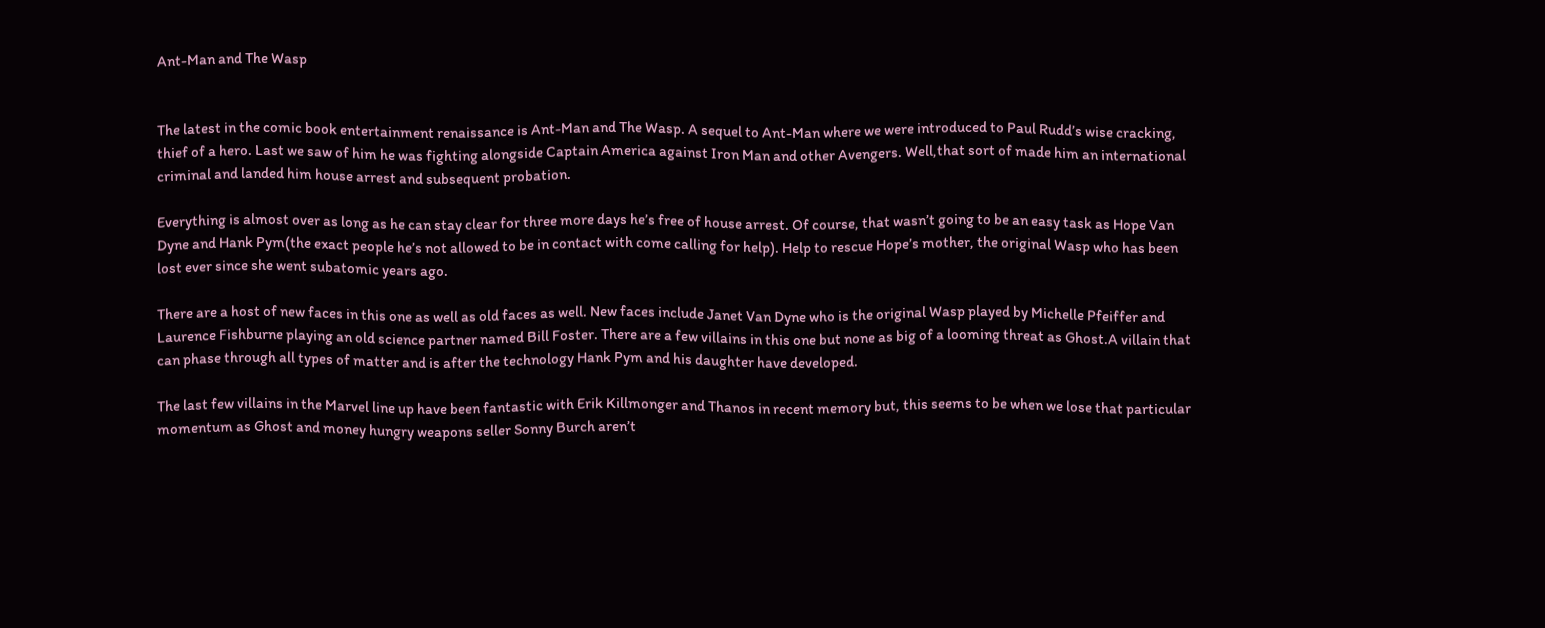Ant-Man and The Wasp


The latest in the comic book entertainment renaissance is Ant-Man and The Wasp. A sequel to Ant-Man where we were introduced to Paul Rudd’s wise cracking, thief of a hero. Last we saw of him he was fighting alongside Captain America against Iron Man and other Avengers. Well,that sort of made him an international criminal and landed him house arrest and subsequent probation.

Everything is almost over as long as he can stay clear for three more days he’s free of house arrest. Of course, that wasn’t going to be an easy task as Hope Van Dyne and Hank Pym(the exact people he’s not allowed to be in contact with come calling for help). Help to rescue Hope’s mother, the original Wasp who has been lost ever since she went subatomic years ago.

There are a host of new faces in this one as well as old faces as well. New faces include Janet Van Dyne who is the original Wasp played by Michelle Pfeiffer and Laurence Fishburne playing an old science partner named Bill Foster. There are a few villains in this one but none as big of a looming threat as Ghost.A villain that can phase through all types of matter and is after the technology Hank Pym and his daughter have developed.

The last few villains in the Marvel line up have been fantastic with Erik Killmonger and Thanos in recent memory but, this seems to be when we lose that particular momentum as Ghost and money hungry weapons seller Sonny Burch aren’t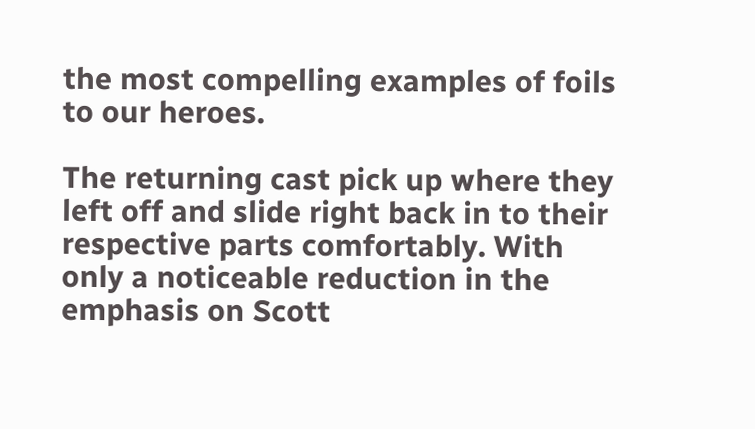the most compelling examples of foils to our heroes.

The returning cast pick up where they left off and slide right back in to their respective parts comfortably. With only a noticeable reduction in the emphasis on Scott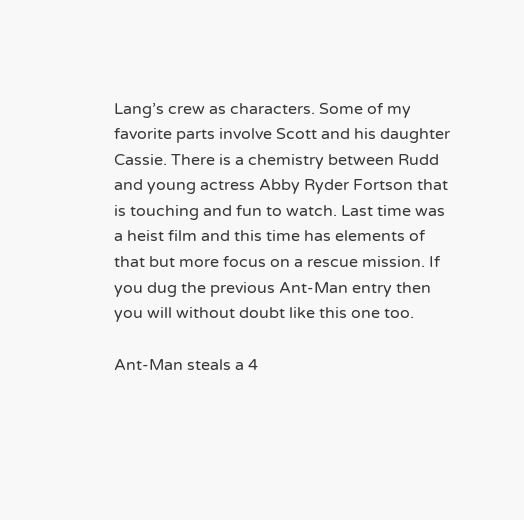Lang’s crew as characters. Some of my favorite parts involve Scott and his daughter Cassie. There is a chemistry between Rudd and young actress Abby Ryder Fortson that is touching and fun to watch. Last time was a heist film and this time has elements of that but more focus on a rescue mission. If you dug the previous Ant-Man entry then you will without doubt like this one too.

Ant-Man steals a 4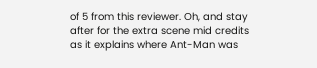of 5 from this reviewer. Oh, and stay after for the extra scene mid credits as it explains where Ant-Man was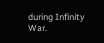during Infinity War.